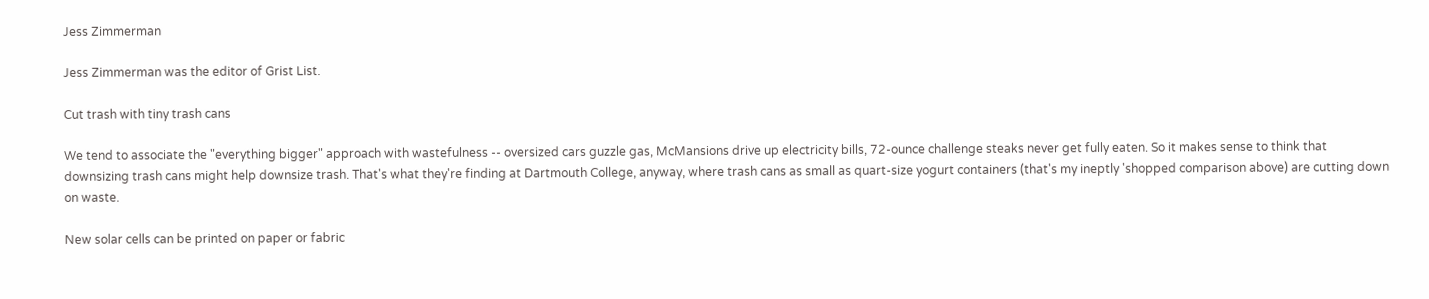Jess Zimmerman

Jess Zimmerman was the editor of Grist List.

Cut trash with tiny trash cans

We tend to associate the "everything bigger" approach with wastefulness -- oversized cars guzzle gas, McMansions drive up electricity bills, 72-ounce challenge steaks never get fully eaten. So it makes sense to think that downsizing trash cans might help downsize trash. That's what they're finding at Dartmouth College, anyway, where trash cans as small as quart-size yogurt containers (that's my ineptly 'shopped comparison above) are cutting down on waste.

New solar cells can be printed on paper or fabric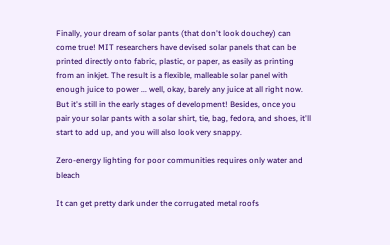Finally, your dream of solar pants (that don't look douchey) can come true! MIT researchers have devised solar panels that can be printed directly onto fabric, plastic, or paper, as easily as printing from an inkjet. The result is a flexible, malleable solar panel with enough juice to power ... well, okay, barely any juice at all right now. But it's still in the early stages of development! Besides, once you pair your solar pants with a solar shirt, tie, bag, fedora, and shoes, it'll start to add up, and you will also look very snappy.

Zero-energy lighting for poor communities requires only water and bleach

It can get pretty dark under the corrugated metal roofs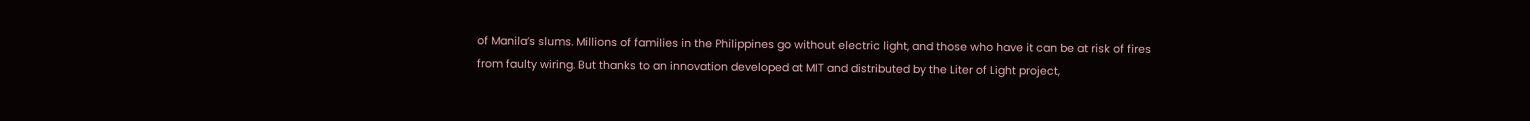of Manila’s slums. Millions of families in the Philippines go without electric light, and those who have it can be at risk of fires from faulty wiring. But thanks to an innovation developed at MIT and distributed by the Liter of Light project,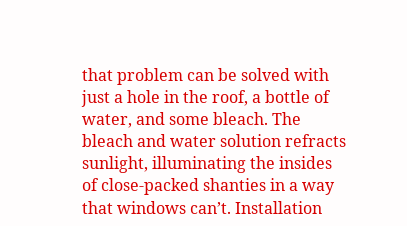that problem can be solved with just a hole in the roof, a bottle of water, and some bleach. The bleach and water solution refracts sunlight, illuminating the insides of close-packed shanties in a way that windows can’t. Installation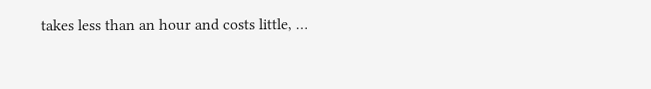takes less than an hour and costs little, …